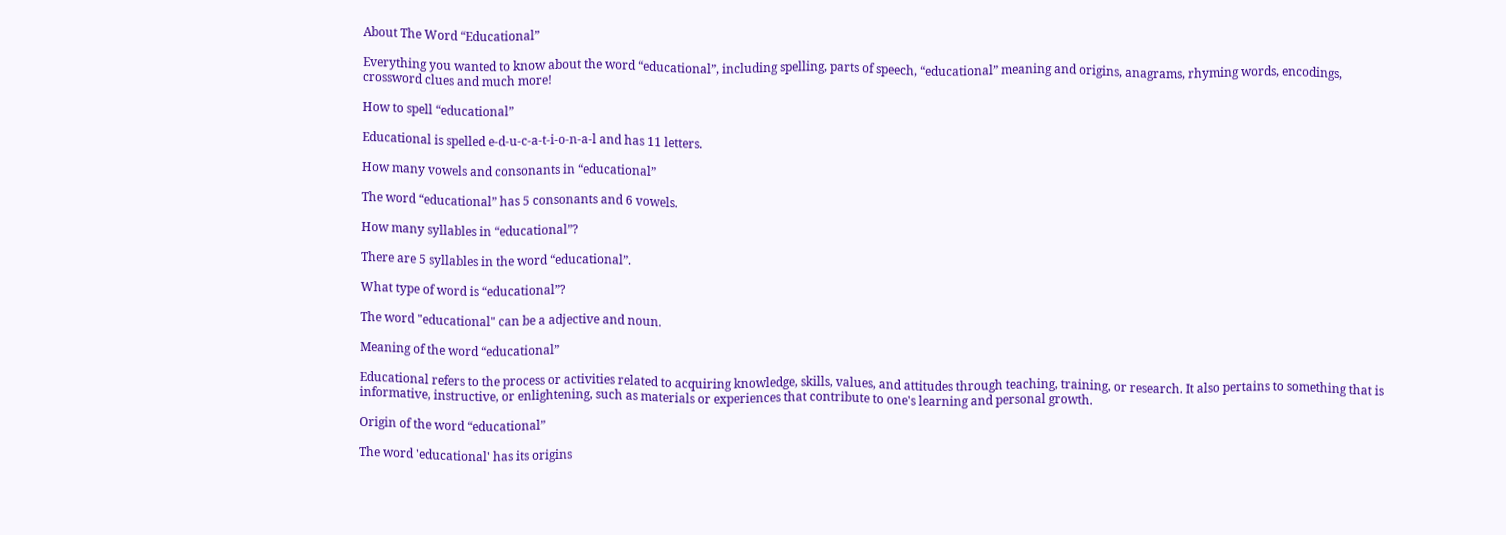About The Word “Educational”

Everything you wanted to know about the word “educational”, including spelling, parts of speech, “educational” meaning and origins, anagrams, rhyming words, encodings, crossword clues and much more!

How to spell “educational”

Educational is spelled e-d-u-c-a-t-i-o-n-a-l and has 11 letters.

How many vowels and consonants in “educational”

The word “educational” has 5 consonants and 6 vowels.

How many syllables in “educational”?

There are 5 syllables in the word “educational”.

What type of word is “educational”?

The word "educational" can be a adjective and noun.

Meaning of the word “educational”

Educational refers to the process or activities related to acquiring knowledge, skills, values, and attitudes through teaching, training, or research. It also pertains to something that is informative, instructive, or enlightening, such as materials or experiences that contribute to one's learning and personal growth.

Origin of the word “educational”

The word 'educational' has its origins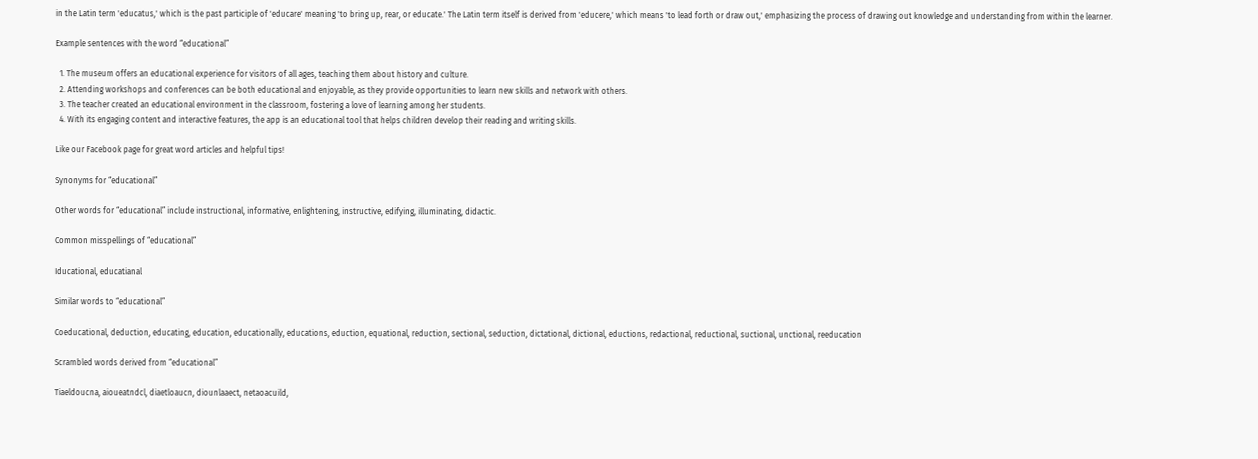in the Latin term 'educatus,' which is the past participle of 'educare' meaning 'to bring up, rear, or educate.' The Latin term itself is derived from 'educere,' which means 'to lead forth or draw out,' emphasizing the process of drawing out knowledge and understanding from within the learner.

Example sentences with the word “educational”

  1. The museum offers an educational experience for visitors of all ages, teaching them about history and culture.
  2. Attending workshops and conferences can be both educational and enjoyable, as they provide opportunities to learn new skills and network with others.
  3. The teacher created an educational environment in the classroom, fostering a love of learning among her students.
  4. With its engaging content and interactive features, the app is an educational tool that helps children develop their reading and writing skills.

Like our Facebook page for great word articles and helpful tips!

Synonyms for “educational”

Other words for “educational” include instructional, informative, enlightening, instructive, edifying, illuminating, didactic.

Common misspellings of “educational”

Iducational, educatianal

Similar words to “educational”

Coeducational, deduction, educating, education, educationally, educations, eduction, equational, reduction, sectional, seduction, dictational, dictional, eductions, redactional, reductional, suctional, unctional, reeducation

Scrambled words derived from “educational”

Tiaeldoucna, aioueatndcl, diaetloaucn, diounlaaect, netaoacuild,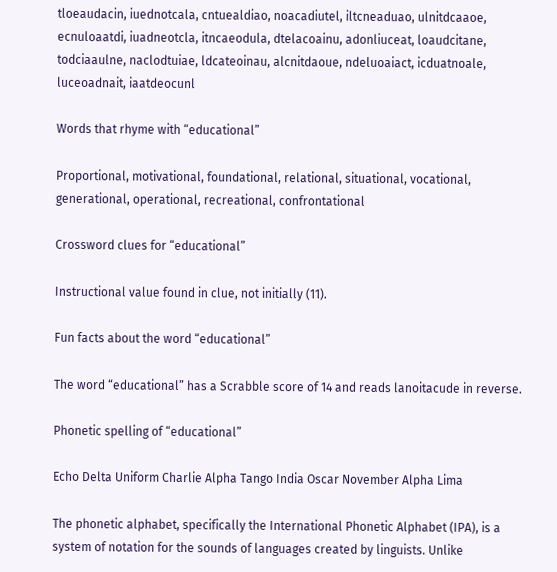tloeaudacin, iuednotcala, cntuealdiao, noacadiutel, iltcneaduao, ulnitdcaaoe, ecnuloaatdi, iuadneotcla, itncaeodula, dtelacoainu, adonliuceat, loaudcitane, todciaaulne, naclodtuiae, ldcateoinau, alcnitdaoue, ndeluoaiact, icduatnoale, luceoadnait, iaatdeocunl

Words that rhyme with “educational”

Proportional, motivational, foundational, relational, situational, vocational, generational, operational, recreational, confrontational

Crossword clues for “educational”

Instructional value found in clue, not initially (11).

Fun facts about the word “educational”

The word “educational” has a Scrabble score of 14 and reads lanoitacude in reverse.

Phonetic spelling of “educational”

Echo Delta Uniform Charlie Alpha Tango India Oscar November Alpha Lima

The phonetic alphabet, specifically the International Phonetic Alphabet (IPA), is a system of notation for the sounds of languages created by linguists. Unlike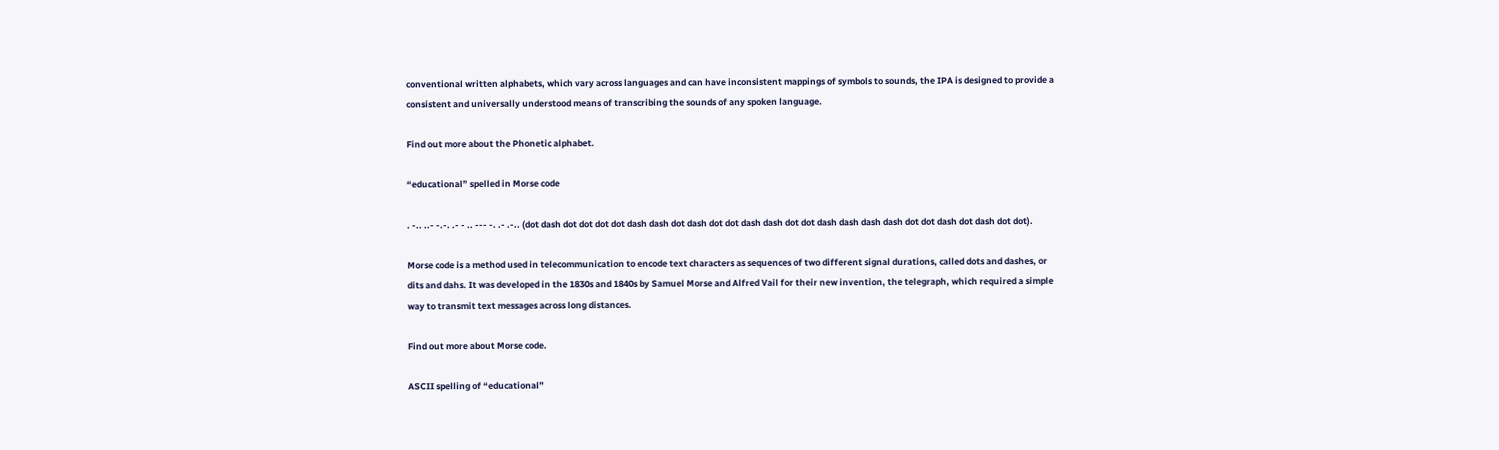conventional written alphabets, which vary across languages and can have inconsistent mappings of symbols to sounds, the IPA is designed to provide a consistent and universally understood means of transcribing the sounds of any spoken language.

Find out more about the Phonetic alphabet.

“educational” spelled in Morse code

. -.. ..- -.-. .- - .. --- -. .- .-.. (dot dash dot dot dot dot dash dash dot dash dot dot dash dash dot dot dash dash dash dash dot dot dash dot dash dot dot).

Morse code is a method used in telecommunication to encode text characters as sequences of two different signal durations, called dots and dashes, or dits and dahs. It was developed in the 1830s and 1840s by Samuel Morse and Alfred Vail for their new invention, the telegraph, which required a simple way to transmit text messages across long distances.

Find out more about Morse code.

ASCII spelling of “educational”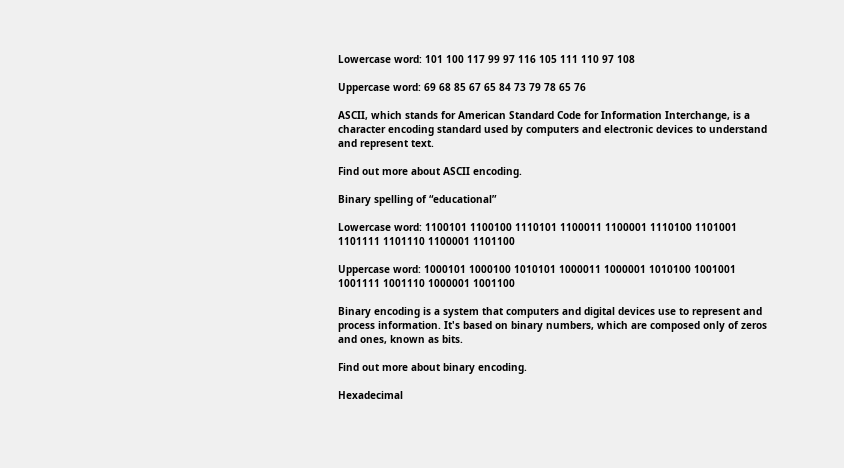Lowercase word: 101 100 117 99 97 116 105 111 110 97 108

Uppercase word: 69 68 85 67 65 84 73 79 78 65 76

ASCII, which stands for American Standard Code for Information Interchange, is a character encoding standard used by computers and electronic devices to understand and represent text.

Find out more about ASCII encoding.

Binary spelling of “educational”

Lowercase word: 1100101 1100100 1110101 1100011 1100001 1110100 1101001 1101111 1101110 1100001 1101100

Uppercase word: 1000101 1000100 1010101 1000011 1000001 1010100 1001001 1001111 1001110 1000001 1001100

Binary encoding is a system that computers and digital devices use to represent and process information. It's based on binary numbers, which are composed only of zeros and ones, known as bits.

Find out more about binary encoding.

Hexadecimal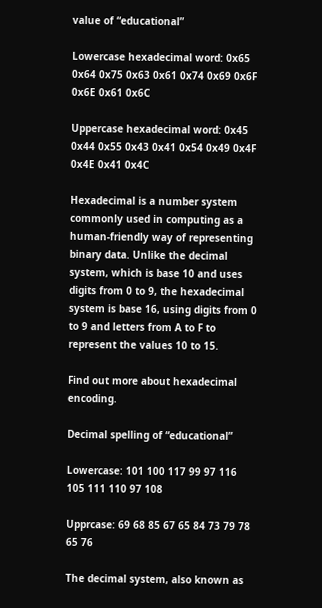value of “educational”

Lowercase hexadecimal word: 0x65 0x64 0x75 0x63 0x61 0x74 0x69 0x6F 0x6E 0x61 0x6C

Uppercase hexadecimal word: 0x45 0x44 0x55 0x43 0x41 0x54 0x49 0x4F 0x4E 0x41 0x4C

Hexadecimal is a number system commonly used in computing as a human-friendly way of representing binary data. Unlike the decimal system, which is base 10 and uses digits from 0 to 9, the hexadecimal system is base 16, using digits from 0 to 9 and letters from A to F to represent the values 10 to 15.

Find out more about hexadecimal encoding.

Decimal spelling of “educational”

Lowercase: 101 100 117 99 97 116 105 111 110 97 108

Upprcase: 69 68 85 67 65 84 73 79 78 65 76

The decimal system, also known as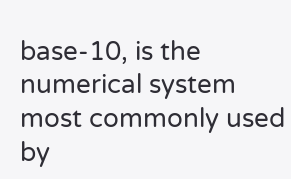base-10, is the numerical system most commonly used by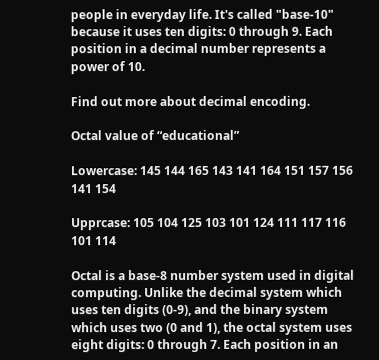people in everyday life. It's called "base-10" because it uses ten digits: 0 through 9. Each position in a decimal number represents a power of 10.

Find out more about decimal encoding.

Octal value of “educational”

Lowercase: 145 144 165 143 141 164 151 157 156 141 154

Upprcase: 105 104 125 103 101 124 111 117 116 101 114

Octal is a base-8 number system used in digital computing. Unlike the decimal system which uses ten digits (0-9), and the binary system which uses two (0 and 1), the octal system uses eight digits: 0 through 7. Each position in an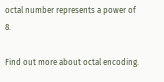octal number represents a power of 8.

Find out more about octal encoding.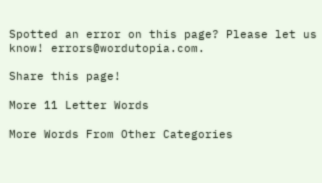Spotted an error on this page? Please let us know! errors@wordutopia.com.

Share this page!

More 11 Letter Words

More Words From Other Categories